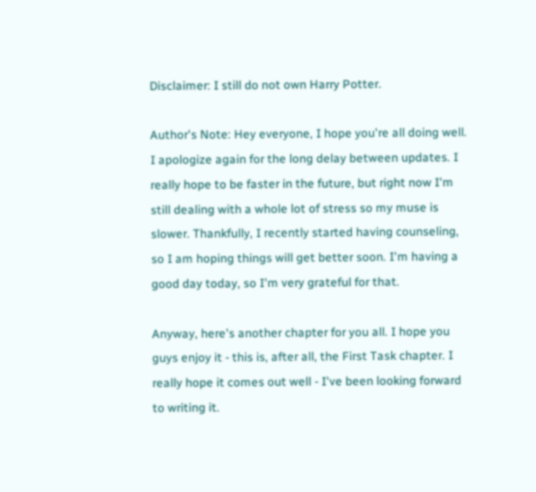Disclaimer: I still do not own Harry Potter.

Author's Note: Hey everyone, I hope you're all doing well. I apologize again for the long delay between updates. I really hope to be faster in the future, but right now I'm still dealing with a whole lot of stress so my muse is slower. Thankfully, I recently started having counseling, so I am hoping things will get better soon. I'm having a good day today, so I'm very grateful for that.

Anyway, here's another chapter for you all. I hope you guys enjoy it - this is, after all, the First Task chapter. I really hope it comes out well - I've been looking forward to writing it.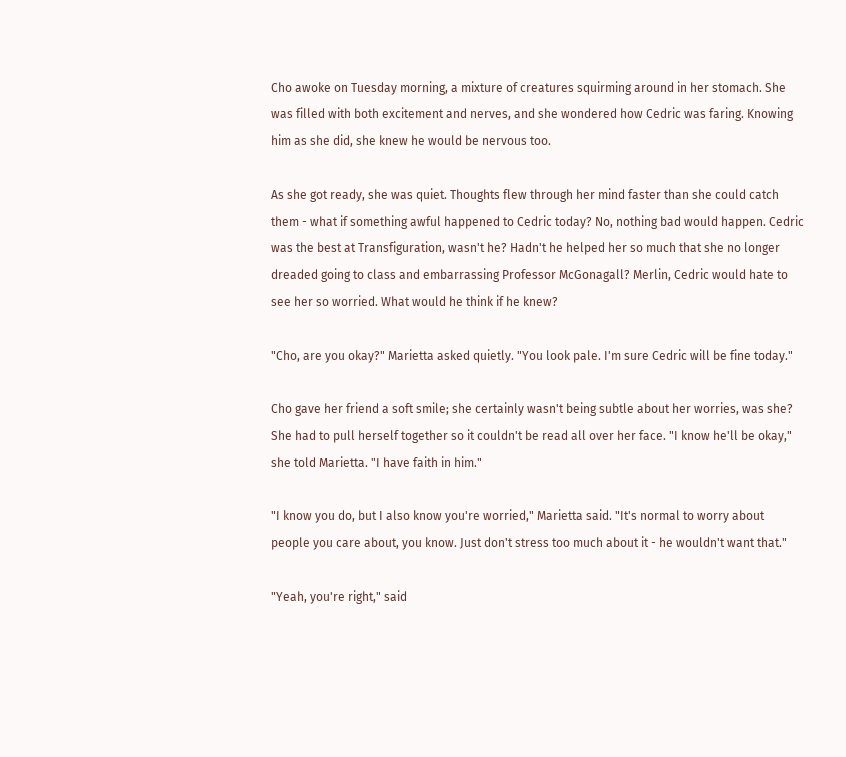Cho awoke on Tuesday morning, a mixture of creatures squirming around in her stomach. She was filled with both excitement and nerves, and she wondered how Cedric was faring. Knowing him as she did, she knew he would be nervous too.

As she got ready, she was quiet. Thoughts flew through her mind faster than she could catch them - what if something awful happened to Cedric today? No, nothing bad would happen. Cedric was the best at Transfiguration, wasn't he? Hadn't he helped her so much that she no longer dreaded going to class and embarrassing Professor McGonagall? Merlin, Cedric would hate to see her so worried. What would he think if he knew?

"Cho, are you okay?" Marietta asked quietly. "You look pale. I'm sure Cedric will be fine today."

Cho gave her friend a soft smile; she certainly wasn't being subtle about her worries, was she? She had to pull herself together so it couldn't be read all over her face. "I know he'll be okay," she told Marietta. "I have faith in him."

"I know you do, but I also know you're worried," Marietta said. "It's normal to worry about people you care about, you know. Just don't stress too much about it - he wouldn't want that."

"Yeah, you're right," said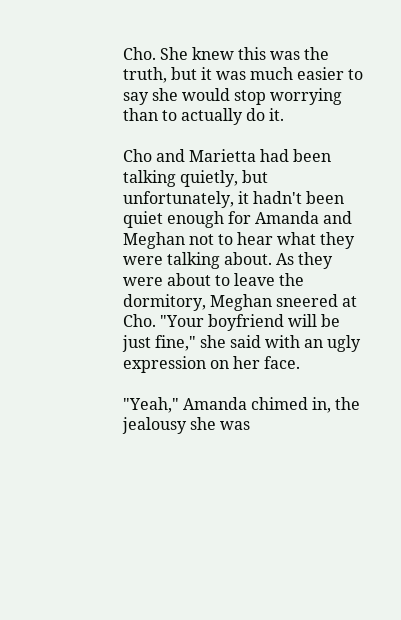Cho. She knew this was the truth, but it was much easier to say she would stop worrying than to actually do it.

Cho and Marietta had been talking quietly, but unfortunately, it hadn't been quiet enough for Amanda and Meghan not to hear what they were talking about. As they were about to leave the dormitory, Meghan sneered at Cho. "Your boyfriend will be just fine," she said with an ugly expression on her face.

"Yeah," Amanda chimed in, the jealousy she was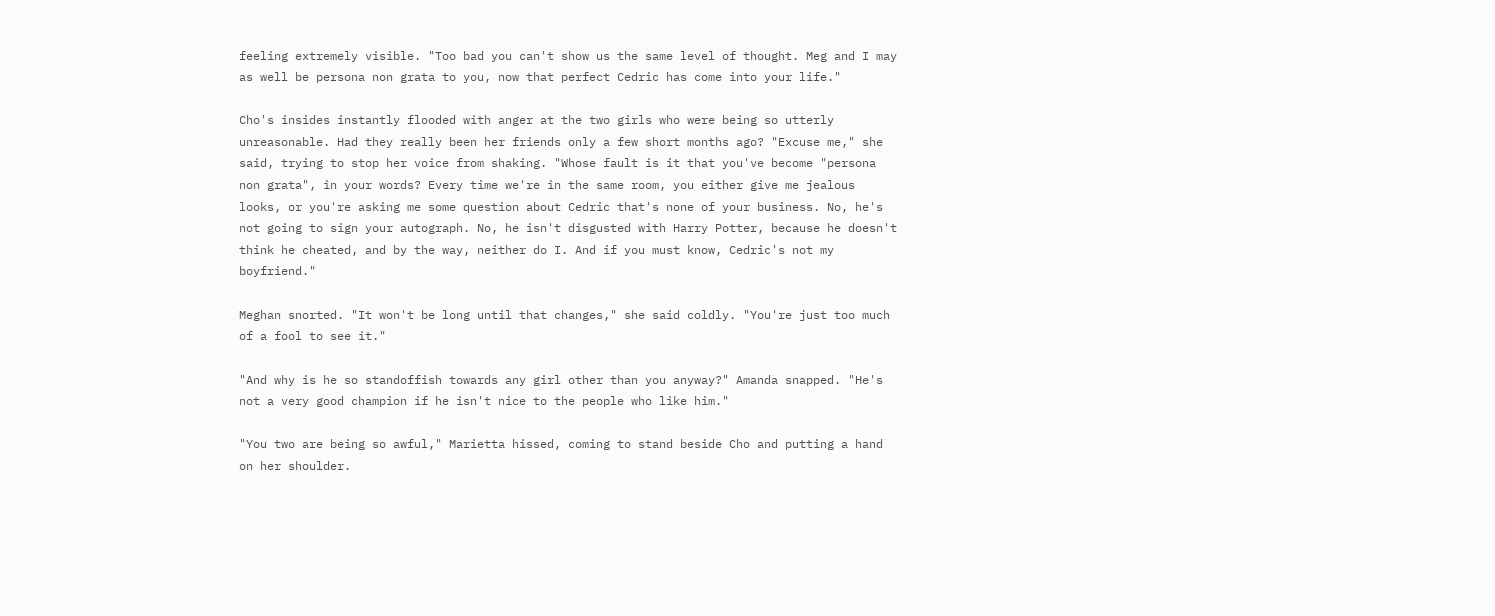feeling extremely visible. "Too bad you can't show us the same level of thought. Meg and I may as well be persona non grata to you, now that perfect Cedric has come into your life."

Cho's insides instantly flooded with anger at the two girls who were being so utterly unreasonable. Had they really been her friends only a few short months ago? "Excuse me," she said, trying to stop her voice from shaking. "Whose fault is it that you've become "persona non grata", in your words? Every time we're in the same room, you either give me jealous looks, or you're asking me some question about Cedric that's none of your business. No, he's not going to sign your autograph. No, he isn't disgusted with Harry Potter, because he doesn't think he cheated, and by the way, neither do I. And if you must know, Cedric's not my boyfriend."

Meghan snorted. "It won't be long until that changes," she said coldly. "You're just too much of a fool to see it."

"And why is he so standoffish towards any girl other than you anyway?" Amanda snapped. "He's not a very good champion if he isn't nice to the people who like him."

"You two are being so awful," Marietta hissed, coming to stand beside Cho and putting a hand on her shoulder.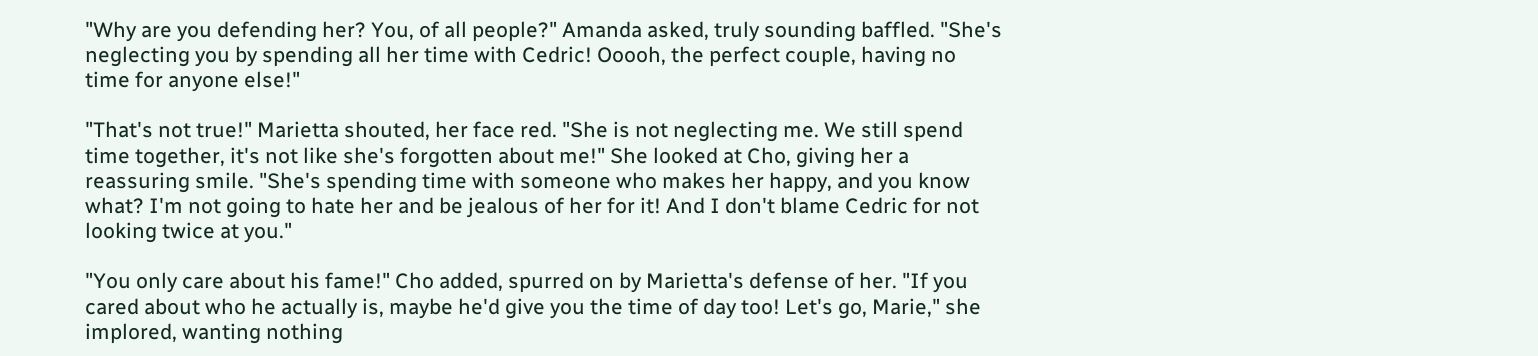"Why are you defending her? You, of all people?" Amanda asked, truly sounding baffled. "She's neglecting you by spending all her time with Cedric! Ooooh, the perfect couple, having no time for anyone else!"

"That's not true!" Marietta shouted, her face red. "She is not neglecting me. We still spend time together, it's not like she's forgotten about me!" She looked at Cho, giving her a reassuring smile. "She's spending time with someone who makes her happy, and you know what? I'm not going to hate her and be jealous of her for it! And I don't blame Cedric for not looking twice at you."

"You only care about his fame!" Cho added, spurred on by Marietta's defense of her. "If you cared about who he actually is, maybe he'd give you the time of day too! Let's go, Marie," she implored, wanting nothing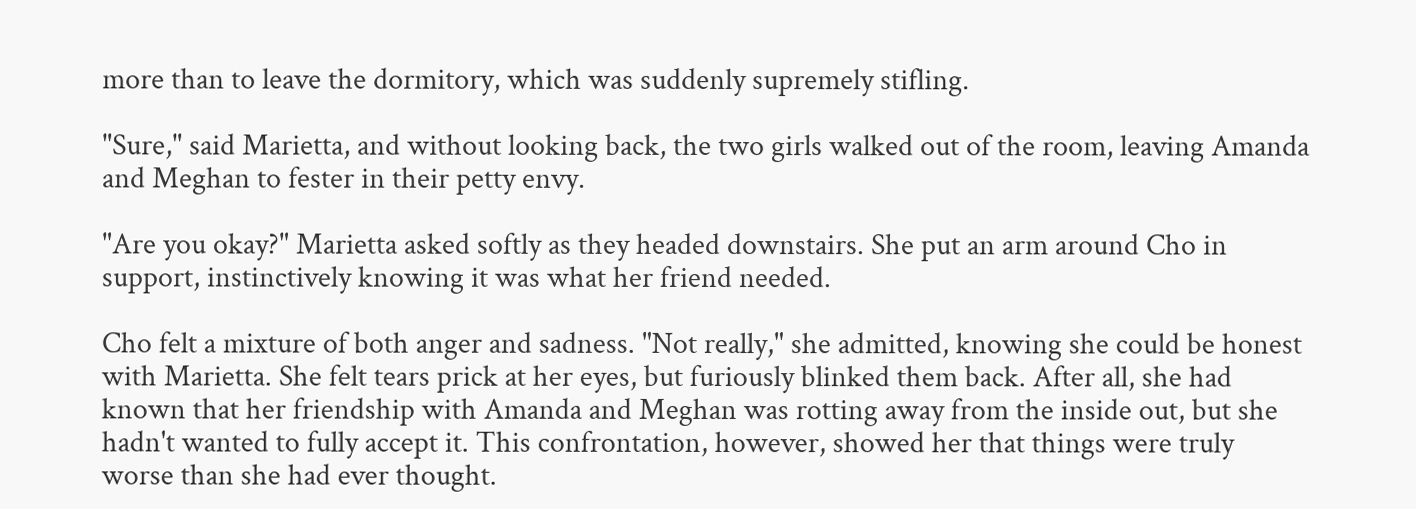more than to leave the dormitory, which was suddenly supremely stifling.

"Sure," said Marietta, and without looking back, the two girls walked out of the room, leaving Amanda and Meghan to fester in their petty envy.

"Are you okay?" Marietta asked softly as they headed downstairs. She put an arm around Cho in support, instinctively knowing it was what her friend needed.

Cho felt a mixture of both anger and sadness. "Not really," she admitted, knowing she could be honest with Marietta. She felt tears prick at her eyes, but furiously blinked them back. After all, she had known that her friendship with Amanda and Meghan was rotting away from the inside out, but she hadn't wanted to fully accept it. This confrontation, however, showed her that things were truly worse than she had ever thought.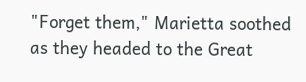"Forget them," Marietta soothed as they headed to the Great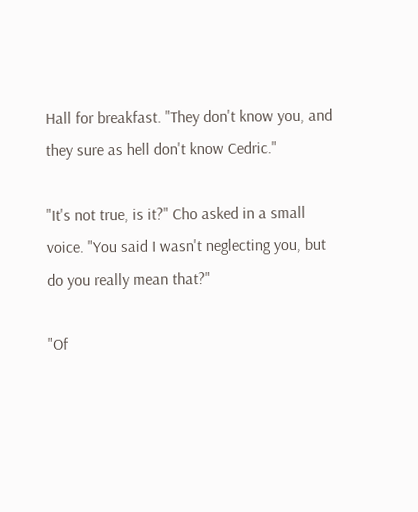Hall for breakfast. "They don't know you, and they sure as hell don't know Cedric."

"It's not true, is it?" Cho asked in a small voice. "You said I wasn't neglecting you, but do you really mean that?"

"Of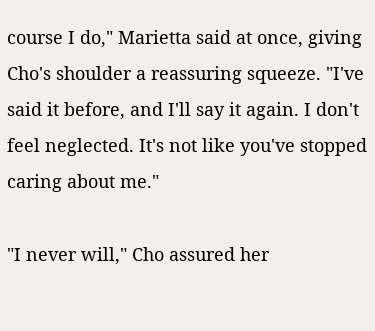course I do," Marietta said at once, giving Cho's shoulder a reassuring squeeze. "I've said it before, and I'll say it again. I don't feel neglected. It's not like you've stopped caring about me."

"I never will," Cho assured her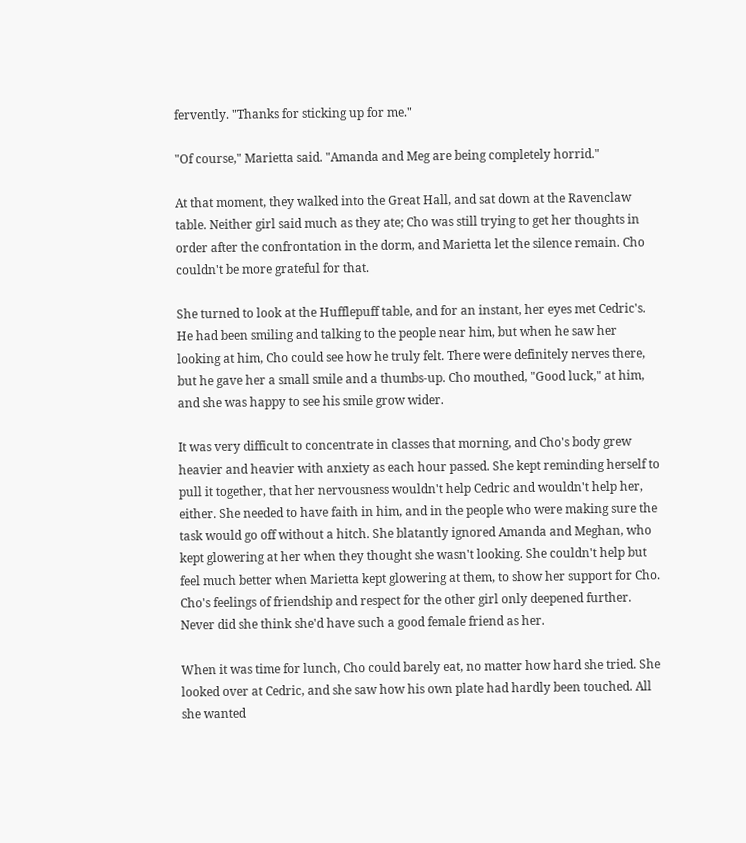fervently. "Thanks for sticking up for me."

"Of course," Marietta said. "Amanda and Meg are being completely horrid."

At that moment, they walked into the Great Hall, and sat down at the Ravenclaw table. Neither girl said much as they ate; Cho was still trying to get her thoughts in order after the confrontation in the dorm, and Marietta let the silence remain. Cho couldn't be more grateful for that.

She turned to look at the Hufflepuff table, and for an instant, her eyes met Cedric's. He had been smiling and talking to the people near him, but when he saw her looking at him, Cho could see how he truly felt. There were definitely nerves there, but he gave her a small smile and a thumbs-up. Cho mouthed, "Good luck," at him, and she was happy to see his smile grow wider.

It was very difficult to concentrate in classes that morning, and Cho's body grew heavier and heavier with anxiety as each hour passed. She kept reminding herself to pull it together, that her nervousness wouldn't help Cedric and wouldn't help her, either. She needed to have faith in him, and in the people who were making sure the task would go off without a hitch. She blatantly ignored Amanda and Meghan, who kept glowering at her when they thought she wasn't looking. She couldn't help but feel much better when Marietta kept glowering at them, to show her support for Cho. Cho's feelings of friendship and respect for the other girl only deepened further. Never did she think she'd have such a good female friend as her.

When it was time for lunch, Cho could barely eat, no matter how hard she tried. She looked over at Cedric, and she saw how his own plate had hardly been touched. All she wanted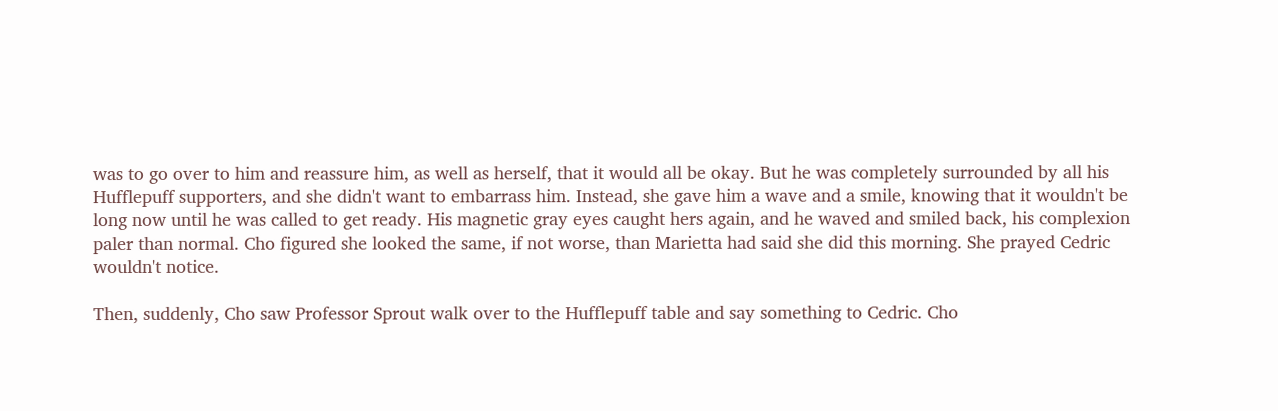was to go over to him and reassure him, as well as herself, that it would all be okay. But he was completely surrounded by all his Hufflepuff supporters, and she didn't want to embarrass him. Instead, she gave him a wave and a smile, knowing that it wouldn't be long now until he was called to get ready. His magnetic gray eyes caught hers again, and he waved and smiled back, his complexion paler than normal. Cho figured she looked the same, if not worse, than Marietta had said she did this morning. She prayed Cedric wouldn't notice.

Then, suddenly, Cho saw Professor Sprout walk over to the Hufflepuff table and say something to Cedric. Cho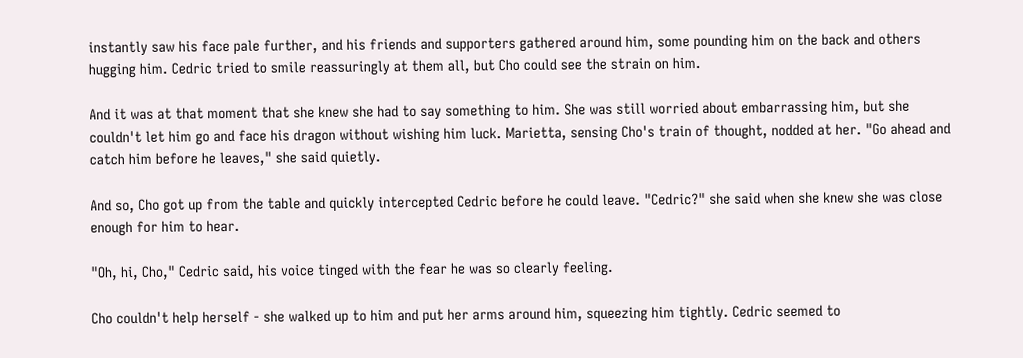instantly saw his face pale further, and his friends and supporters gathered around him, some pounding him on the back and others hugging him. Cedric tried to smile reassuringly at them all, but Cho could see the strain on him.

And it was at that moment that she knew she had to say something to him. She was still worried about embarrassing him, but she couldn't let him go and face his dragon without wishing him luck. Marietta, sensing Cho's train of thought, nodded at her. "Go ahead and catch him before he leaves," she said quietly.

And so, Cho got up from the table and quickly intercepted Cedric before he could leave. "Cedric?" she said when she knew she was close enough for him to hear.

"Oh, hi, Cho," Cedric said, his voice tinged with the fear he was so clearly feeling.

Cho couldn't help herself - she walked up to him and put her arms around him, squeezing him tightly. Cedric seemed to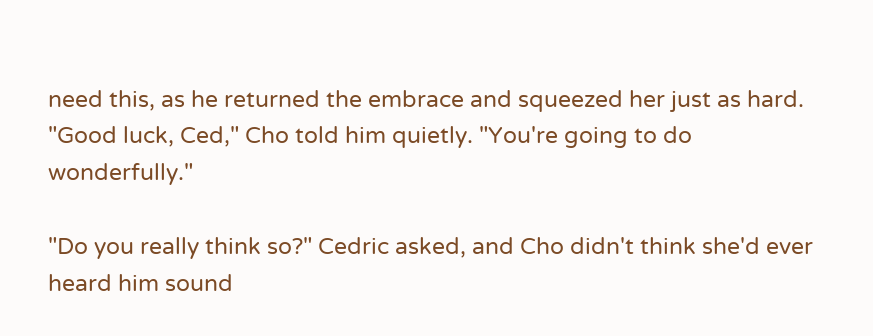need this, as he returned the embrace and squeezed her just as hard. "Good luck, Ced," Cho told him quietly. "You're going to do wonderfully."

"Do you really think so?" Cedric asked, and Cho didn't think she'd ever heard him sound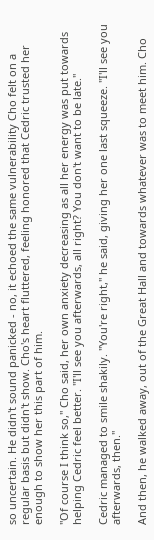so uncertain. He didn't sound panicked - no, it echoed the same vulnerability Cho felt on a regular basis but didn't show. Cho's heart fluttered, feeling honored that Cedric trusted her enough to show her this part of him.

"Of course I think so," Cho said, her own anxiety decreasing as all her energy was put towards helping Cedric feel better. "I'll see you afterwards, all right? You don't want to be late."

Cedric managed to smile shakily. "You're right," he said, giving her one last squeeze. "I'll see you afterwards, then."

And then, he walked away, out of the Great Hall and towards whatever was to meet him. Cho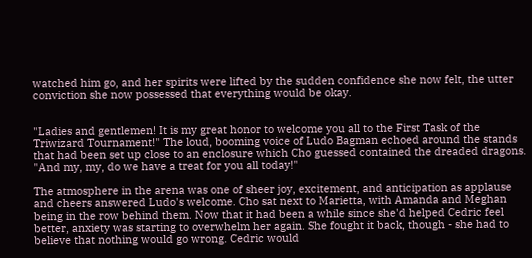watched him go, and her spirits were lifted by the sudden confidence she now felt, the utter conviction she now possessed that everything would be okay.


"Ladies and gentlemen! It is my great honor to welcome you all to the First Task of the Triwizard Tournament!" The loud, booming voice of Ludo Bagman echoed around the stands that had been set up close to an enclosure which Cho guessed contained the dreaded dragons. "And my, my, do we have a treat for you all today!"

The atmosphere in the arena was one of sheer joy, excitement, and anticipation as applause and cheers answered Ludo's welcome. Cho sat next to Marietta, with Amanda and Meghan being in the row behind them. Now that it had been a while since she'd helped Cedric feel better, anxiety was starting to overwhelm her again. She fought it back, though - she had to believe that nothing would go wrong. Cedric would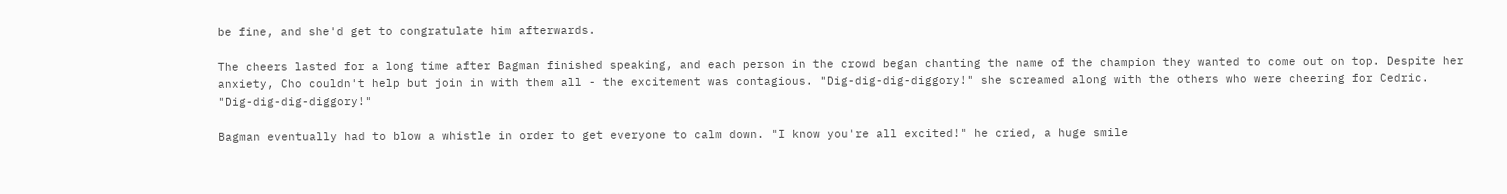be fine, and she'd get to congratulate him afterwards.

The cheers lasted for a long time after Bagman finished speaking, and each person in the crowd began chanting the name of the champion they wanted to come out on top. Despite her anxiety, Cho couldn't help but join in with them all - the excitement was contagious. "Dig-dig-dig-diggory!" she screamed along with the others who were cheering for Cedric. "Dig-dig-dig-diggory!"

Bagman eventually had to blow a whistle in order to get everyone to calm down. "I know you're all excited!" he cried, a huge smile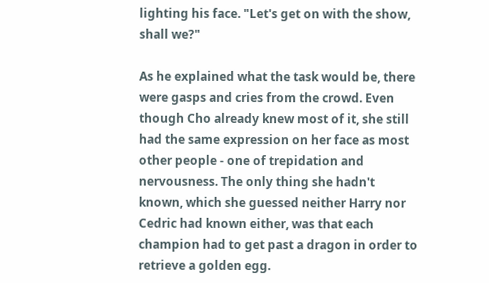lighting his face. "Let's get on with the show, shall we?"

As he explained what the task would be, there were gasps and cries from the crowd. Even though Cho already knew most of it, she still had the same expression on her face as most other people - one of trepidation and nervousness. The only thing she hadn't known, which she guessed neither Harry nor Cedric had known either, was that each champion had to get past a dragon in order to retrieve a golden egg.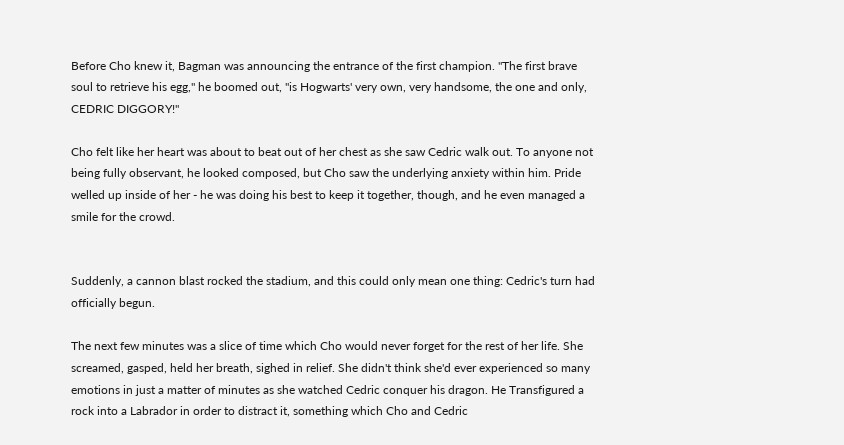Before Cho knew it, Bagman was announcing the entrance of the first champion. "The first brave soul to retrieve his egg," he boomed out, "is Hogwarts' very own, very handsome, the one and only, CEDRIC DIGGORY!"

Cho felt like her heart was about to beat out of her chest as she saw Cedric walk out. To anyone not being fully observant, he looked composed, but Cho saw the underlying anxiety within him. Pride welled up inside of her - he was doing his best to keep it together, though, and he even managed a smile for the crowd.


Suddenly, a cannon blast rocked the stadium, and this could only mean one thing: Cedric's turn had officially begun.

The next few minutes was a slice of time which Cho would never forget for the rest of her life. She screamed, gasped, held her breath, sighed in relief. She didn't think she'd ever experienced so many emotions in just a matter of minutes as she watched Cedric conquer his dragon. He Transfigured a rock into a Labrador in order to distract it, something which Cho and Cedric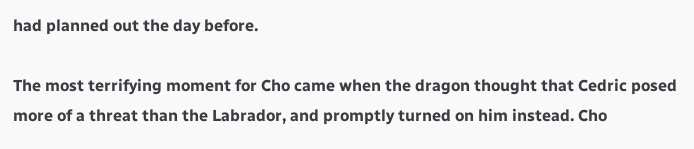had planned out the day before.

The most terrifying moment for Cho came when the dragon thought that Cedric posed more of a threat than the Labrador, and promptly turned on him instead. Cho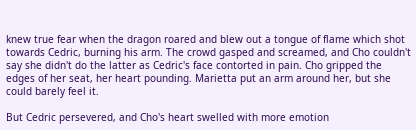knew true fear when the dragon roared and blew out a tongue of flame which shot towards Cedric, burning his arm. The crowd gasped and screamed, and Cho couldn't say she didn't do the latter as Cedric's face contorted in pain. Cho gripped the edges of her seat, her heart pounding. Marietta put an arm around her, but she could barely feel it.

But Cedric persevered, and Cho's heart swelled with more emotion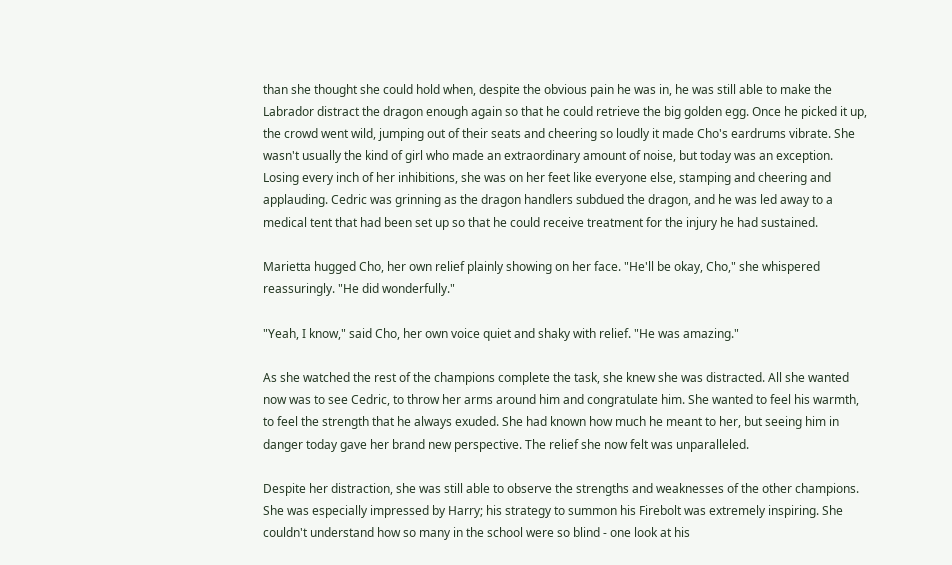than she thought she could hold when, despite the obvious pain he was in, he was still able to make the Labrador distract the dragon enough again so that he could retrieve the big golden egg. Once he picked it up, the crowd went wild, jumping out of their seats and cheering so loudly it made Cho's eardrums vibrate. She wasn't usually the kind of girl who made an extraordinary amount of noise, but today was an exception. Losing every inch of her inhibitions, she was on her feet like everyone else, stamping and cheering and applauding. Cedric was grinning as the dragon handlers subdued the dragon, and he was led away to a medical tent that had been set up so that he could receive treatment for the injury he had sustained.

Marietta hugged Cho, her own relief plainly showing on her face. "He'll be okay, Cho," she whispered reassuringly. "He did wonderfully."

"Yeah, I know," said Cho, her own voice quiet and shaky with relief. "He was amazing."

As she watched the rest of the champions complete the task, she knew she was distracted. All she wanted now was to see Cedric, to throw her arms around him and congratulate him. She wanted to feel his warmth, to feel the strength that he always exuded. She had known how much he meant to her, but seeing him in danger today gave her brand new perspective. The relief she now felt was unparalleled.

Despite her distraction, she was still able to observe the strengths and weaknesses of the other champions. She was especially impressed by Harry; his strategy to summon his Firebolt was extremely inspiring. She couldn't understand how so many in the school were so blind - one look at his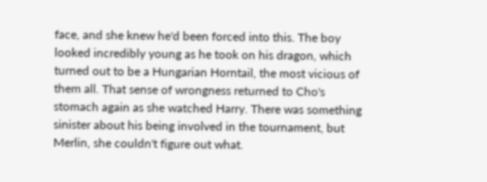face, and she knew he'd been forced into this. The boy looked incredibly young as he took on his dragon, which turned out to be a Hungarian Horntail, the most vicious of them all. That sense of wrongness returned to Cho's stomach again as she watched Harry. There was something sinister about his being involved in the tournament, but Merlin, she couldn't figure out what.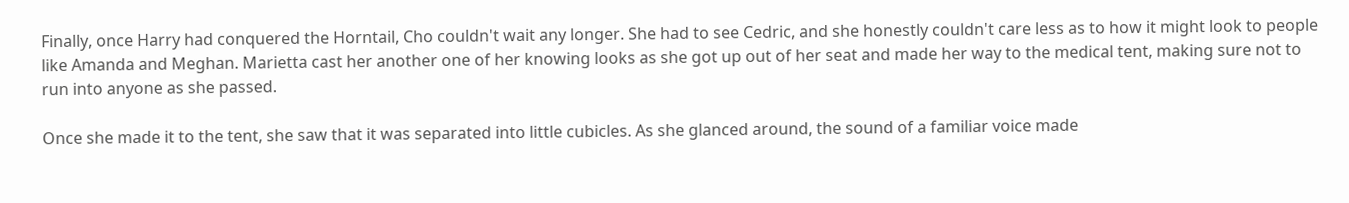Finally, once Harry had conquered the Horntail, Cho couldn't wait any longer. She had to see Cedric, and she honestly couldn't care less as to how it might look to people like Amanda and Meghan. Marietta cast her another one of her knowing looks as she got up out of her seat and made her way to the medical tent, making sure not to run into anyone as she passed.

Once she made it to the tent, she saw that it was separated into little cubicles. As she glanced around, the sound of a familiar voice made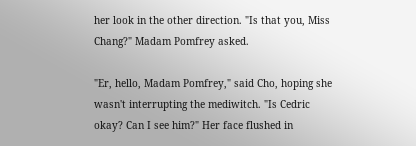her look in the other direction. "Is that you, Miss Chang?" Madam Pomfrey asked.

"Er, hello, Madam Pomfrey," said Cho, hoping she wasn't interrupting the mediwitch. "Is Cedric okay? Can I see him?" Her face flushed in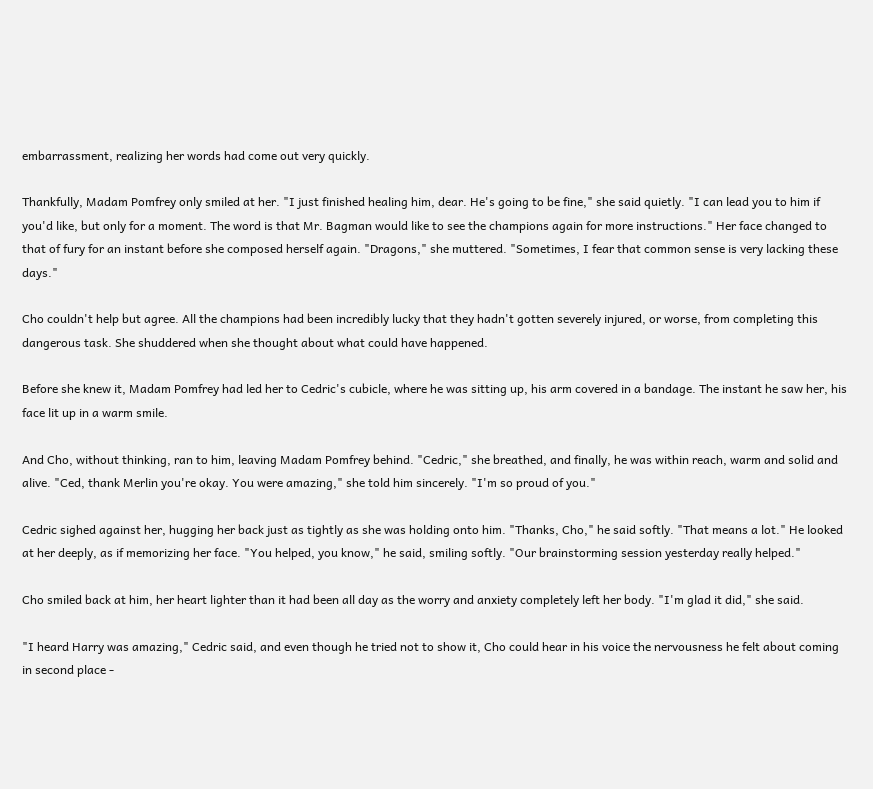embarrassment, realizing her words had come out very quickly.

Thankfully, Madam Pomfrey only smiled at her. "I just finished healing him, dear. He's going to be fine," she said quietly. "I can lead you to him if you'd like, but only for a moment. The word is that Mr. Bagman would like to see the champions again for more instructions." Her face changed to that of fury for an instant before she composed herself again. "Dragons," she muttered. "Sometimes, I fear that common sense is very lacking these days."

Cho couldn't help but agree. All the champions had been incredibly lucky that they hadn't gotten severely injured, or worse, from completing this dangerous task. She shuddered when she thought about what could have happened.

Before she knew it, Madam Pomfrey had led her to Cedric's cubicle, where he was sitting up, his arm covered in a bandage. The instant he saw her, his face lit up in a warm smile.

And Cho, without thinking, ran to him, leaving Madam Pomfrey behind. "Cedric," she breathed, and finally, he was within reach, warm and solid and alive. "Ced, thank Merlin you're okay. You were amazing," she told him sincerely. "I'm so proud of you."

Cedric sighed against her, hugging her back just as tightly as she was holding onto him. "Thanks, Cho," he said softly. "That means a lot." He looked at her deeply, as if memorizing her face. "You helped, you know," he said, smiling softly. "Our brainstorming session yesterday really helped."

Cho smiled back at him, her heart lighter than it had been all day as the worry and anxiety completely left her body. "I'm glad it did," she said.

"I heard Harry was amazing," Cedric said, and even though he tried not to show it, Cho could hear in his voice the nervousness he felt about coming in second place -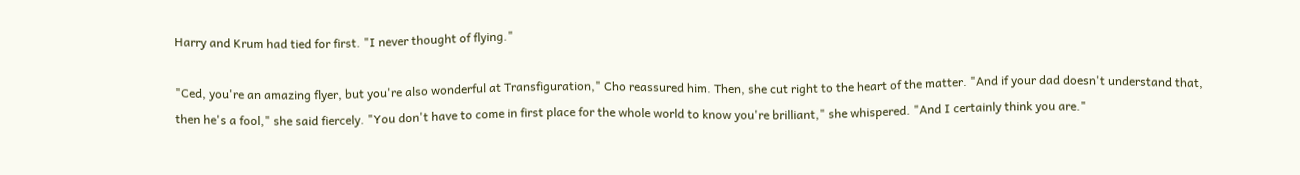Harry and Krum had tied for first. "I never thought of flying."

"Ced, you're an amazing flyer, but you're also wonderful at Transfiguration," Cho reassured him. Then, she cut right to the heart of the matter. "And if your dad doesn't understand that, then he's a fool," she said fiercely. "You don't have to come in first place for the whole world to know you're brilliant," she whispered. "And I certainly think you are."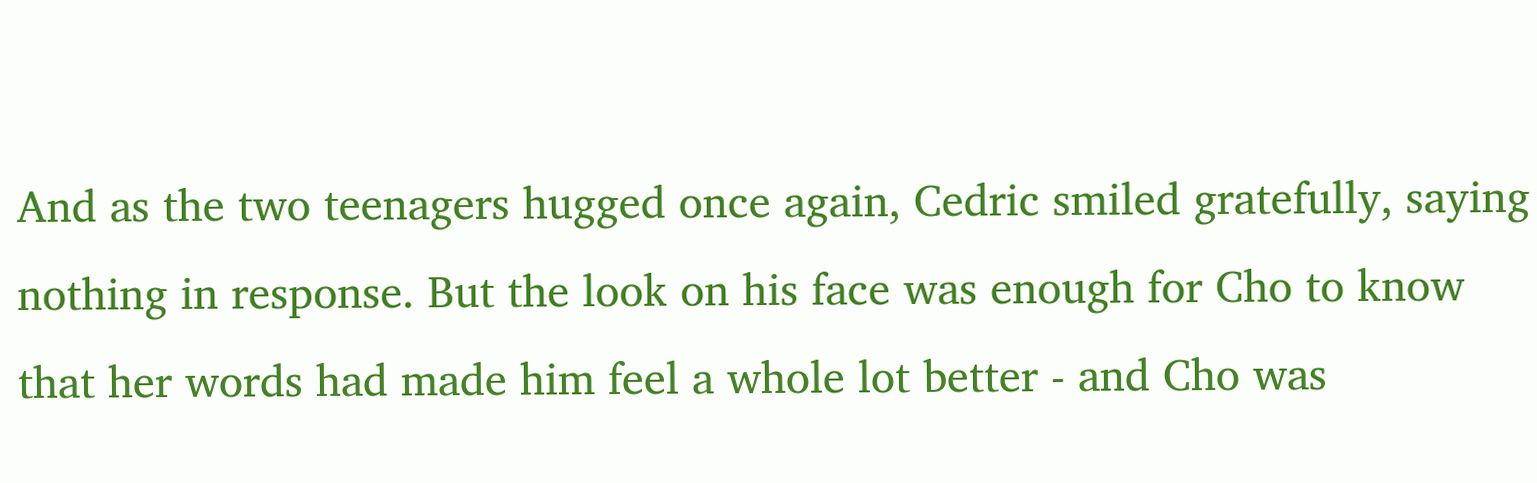And as the two teenagers hugged once again, Cedric smiled gratefully, saying nothing in response. But the look on his face was enough for Cho to know that her words had made him feel a whole lot better - and Cho was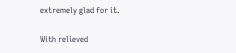extremely glad for it.

With relieved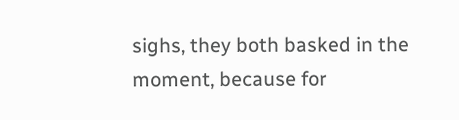sighs, they both basked in the moment, because for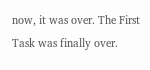now, it was over. The First Task was finally over.